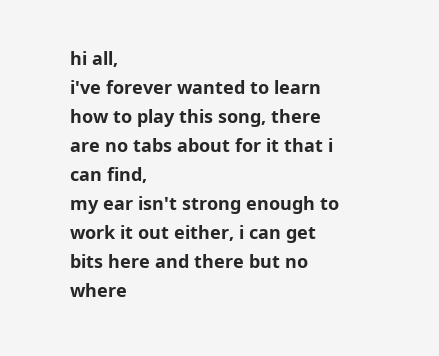hi all,
i've forever wanted to learn how to play this song, there are no tabs about for it that i can find,
my ear isn't strong enough to work it out either, i can get bits here and there but no where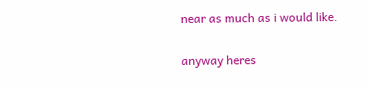near as much as i would like.

anyway heres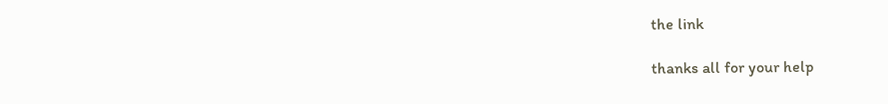the link

thanks all for your help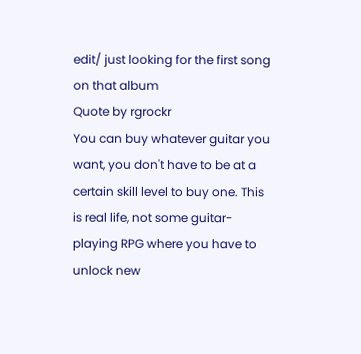edit/ just looking for the first song on that album
Quote by rgrockr
You can buy whatever guitar you want, you don't have to be at a certain skill level to buy one. This is real life, not some guitar-playing RPG where you have to unlock new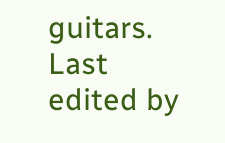guitars.
Last edited by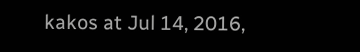kakos at Jul 14, 2016,